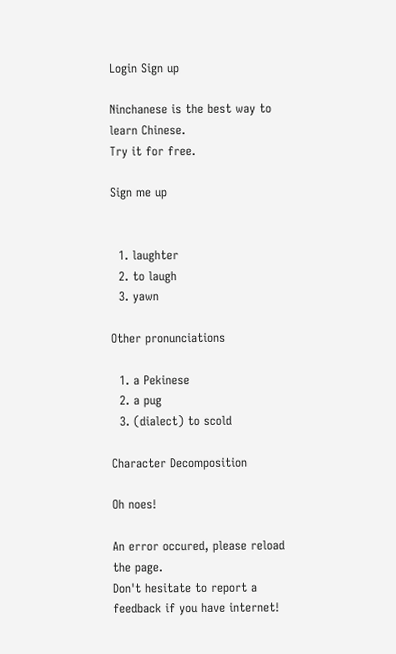Login Sign up

Ninchanese is the best way to learn Chinese.
Try it for free.

Sign me up


  1. laughter
  2. to laugh
  3. yawn

Other pronunciations

  1. a Pekinese
  2. a pug
  3. (dialect) to scold

Character Decomposition

Oh noes!

An error occured, please reload the page.
Don't hesitate to report a feedback if you have internet!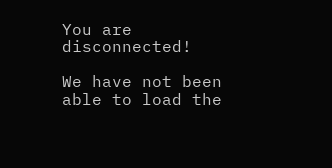You are disconnected!

We have not been able to load the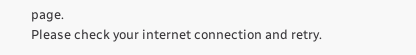page.
Please check your internet connection and retry.